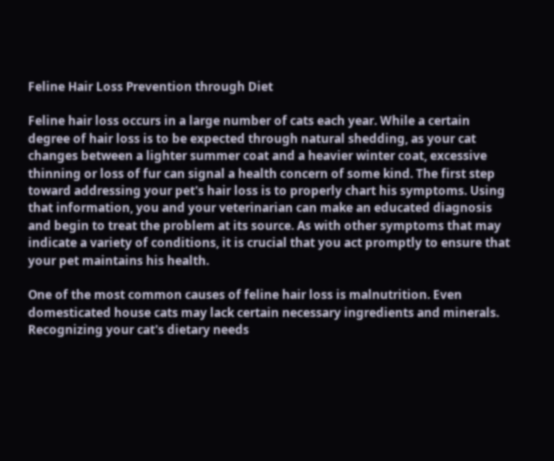Feline Hair Loss Prevention through Diet

Feline hair loss occurs in a large number of cats each year. While a certain degree of hair loss is to be expected through natural shedding, as your cat changes between a lighter summer coat and a heavier winter coat, excessive thinning or loss of fur can signal a health concern of some kind. The first step toward addressing your pet's hair loss is to properly chart his symptoms. Using that information, you and your veterinarian can make an educated diagnosis and begin to treat the problem at its source. As with other symptoms that may indicate a variety of conditions, it is crucial that you act promptly to ensure that your pet maintains his health.

One of the most common causes of feline hair loss is malnutrition. Even domesticated house cats may lack certain necessary ingredients and minerals. Recognizing your cat's dietary needs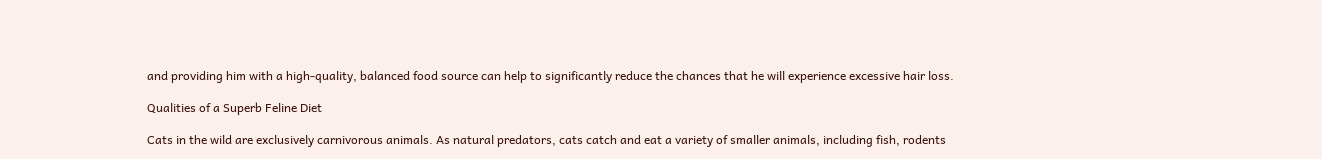and providing him with a high-quality, balanced food source can help to significantly reduce the chances that he will experience excessive hair loss.

Qualities of a Superb Feline Diet

Cats in the wild are exclusively carnivorous animals. As natural predators, cats catch and eat a variety of smaller animals, including fish, rodents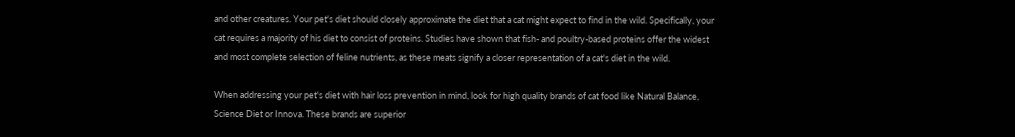and other creatures. Your pet's diet should closely approximate the diet that a cat might expect to find in the wild. Specifically, your cat requires a majority of his diet to consist of proteins. Studies have shown that fish- and poultry-based proteins offer the widest and most complete selection of feline nutrients, as these meats signify a closer representation of a cat's diet in the wild.

When addressing your pet's diet with hair loss prevention in mind, look for high quality brands of cat food like Natural Balance, Science Diet or Innova. These brands are superior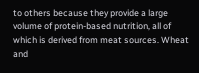to others because they provide a large volume of protein-based nutrition, all of which is derived from meat sources. Wheat and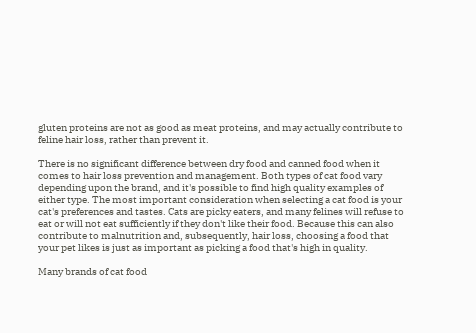gluten proteins are not as good as meat proteins, and may actually contribute to feline hair loss, rather than prevent it.

There is no significant difference between dry food and canned food when it comes to hair loss prevention and management. Both types of cat food vary depending upon the brand, and it's possible to find high quality examples of either type. The most important consideration when selecting a cat food is your cat's preferences and tastes. Cats are picky eaters, and many felines will refuse to eat or will not eat sufficiently if they don't like their food. Because this can also contribute to malnutrition and, subsequently, hair loss, choosing a food that your pet likes is just as important as picking a food that's high in quality.

Many brands of cat food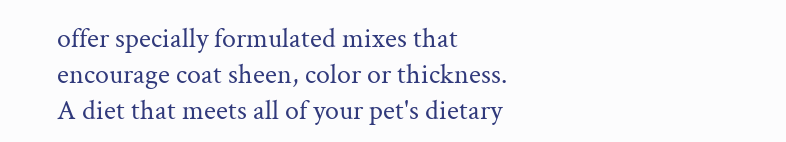offer specially formulated mixes that encourage coat sheen, color or thickness. A diet that meets all of your pet's dietary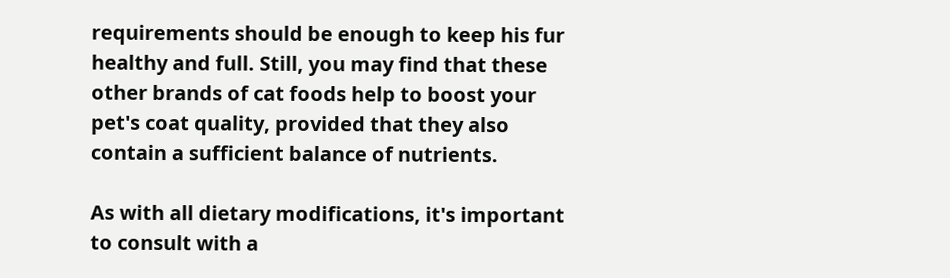requirements should be enough to keep his fur healthy and full. Still, you may find that these other brands of cat foods help to boost your pet's coat quality, provided that they also contain a sufficient balance of nutrients.

As with all dietary modifications, it's important to consult with a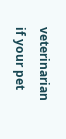veterinarian if your pet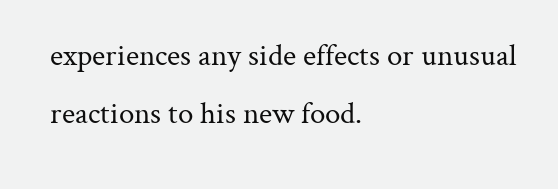experiences any side effects or unusual reactions to his new food.